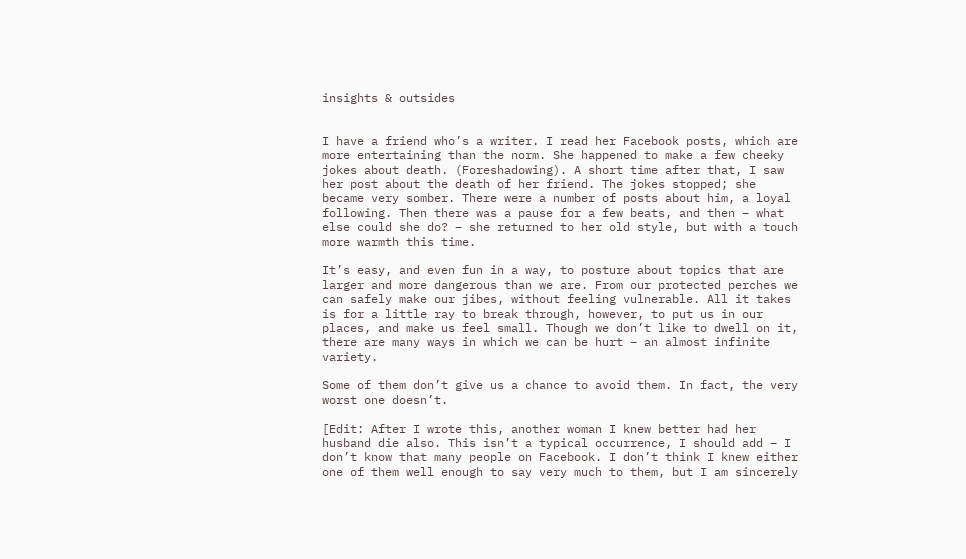insights & outsides


I have a friend who’s a writer. I read her Facebook posts, which are more entertaining than the norm. She happened to make a few cheeky jokes about death. (Foreshadowing). A short time after that, I saw her post about the death of her friend. The jokes stopped; she became very somber. There were a number of posts about him, a loyal following. Then there was a pause for a few beats, and then – what else could she do? – she returned to her old style, but with a touch more warmth this time.

It’s easy, and even fun in a way, to posture about topics that are larger and more dangerous than we are. From our protected perches we can safely make our jibes, without feeling vulnerable. All it takes is for a little ray to break through, however, to put us in our places, and make us feel small. Though we don’t like to dwell on it, there are many ways in which we can be hurt – an almost infinite variety.

Some of them don’t give us a chance to avoid them. In fact, the very worst one doesn’t.

[Edit: After I wrote this, another woman I knew better had her husband die also. This isn’t a typical occurrence, I should add – I don’t know that many people on Facebook. I don’t think I knew either one of them well enough to say very much to them, but I am sincerely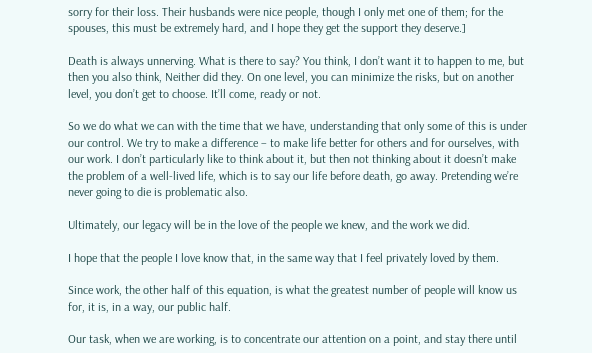sorry for their loss. Their husbands were nice people, though I only met one of them; for the spouses, this must be extremely hard, and I hope they get the support they deserve.]

Death is always unnerving. What is there to say? You think, I don’t want it to happen to me, but then you also think, Neither did they. On one level, you can minimize the risks, but on another level, you don’t get to choose. It’ll come, ready or not.

So we do what we can with the time that we have, understanding that only some of this is under our control. We try to make a difference – to make life better for others and for ourselves, with our work. I don’t particularly like to think about it, but then not thinking about it doesn’t make the problem of a well-lived life, which is to say our life before death, go away. Pretending we’re never going to die is problematic also.

Ultimately, our legacy will be in the love of the people we knew, and the work we did.

I hope that the people I love know that, in the same way that I feel privately loved by them.

Since work, the other half of this equation, is what the greatest number of people will know us for, it is, in a way, our public half.

Our task, when we are working, is to concentrate our attention on a point, and stay there until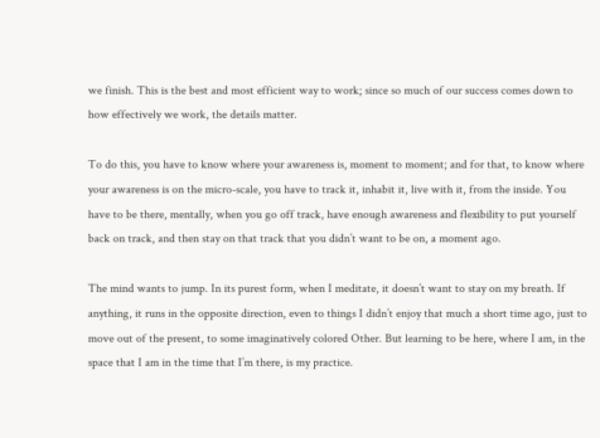we finish. This is the best and most efficient way to work; since so much of our success comes down to how effectively we work, the details matter.

To do this, you have to know where your awareness is, moment to moment; and for that, to know where your awareness is on the micro-scale, you have to track it, inhabit it, live with it, from the inside. You have to be there, mentally, when you go off track, have enough awareness and flexibility to put yourself back on track, and then stay on that track that you didn’t want to be on, a moment ago.

The mind wants to jump. In its purest form, when I meditate, it doesn’t want to stay on my breath. If anything, it runs in the opposite direction, even to things I didn’t enjoy that much a short time ago, just to move out of the present, to some imaginatively colored Other. But learning to be here, where I am, in the space that I am in the time that I’m there, is my practice.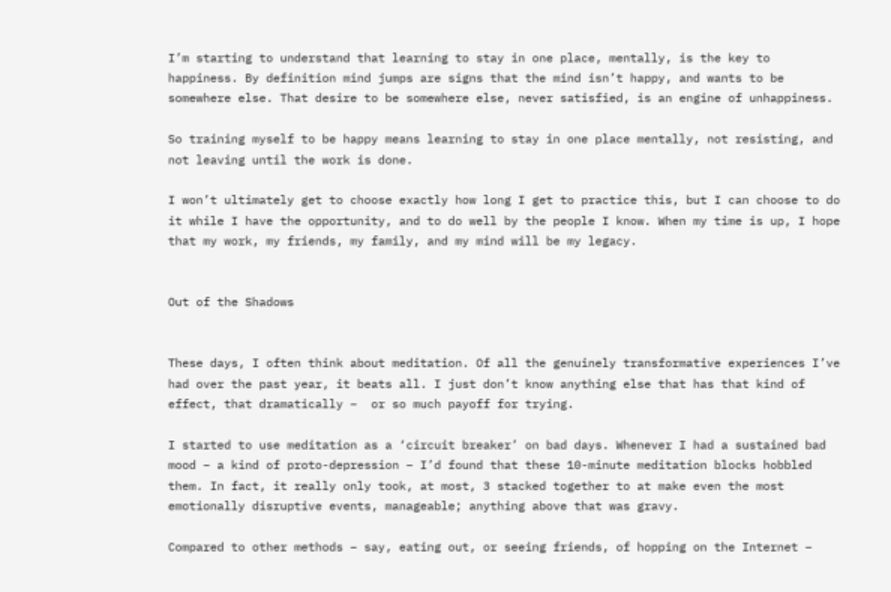I’m starting to understand that learning to stay in one place, mentally, is the key to happiness. By definition mind jumps are signs that the mind isn’t happy, and wants to be somewhere else. That desire to be somewhere else, never satisfied, is an engine of unhappiness.

So training myself to be happy means learning to stay in one place mentally, not resisting, and not leaving until the work is done.

I won’t ultimately get to choose exactly how long I get to practice this, but I can choose to do it while I have the opportunity, and to do well by the people I know. When my time is up, I hope that my work, my friends, my family, and my mind will be my legacy.


Out of the Shadows


These days, I often think about meditation. Of all the genuinely transformative experiences I’ve had over the past year, it beats all. I just don’t know anything else that has that kind of effect, that dramatically –  or so much payoff for trying.

I started to use meditation as a ‘circuit breaker’ on bad days. Whenever I had a sustained bad mood – a kind of proto-depression – I’d found that these 10-minute meditation blocks hobbled them. In fact, it really only took, at most, 3 stacked together to at make even the most emotionally disruptive events, manageable; anything above that was gravy.

Compared to other methods – say, eating out, or seeing friends, of hopping on the Internet –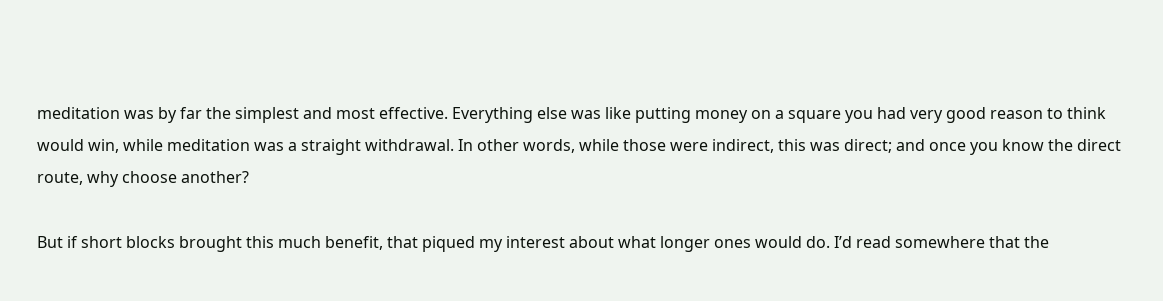meditation was by far the simplest and most effective. Everything else was like putting money on a square you had very good reason to think would win, while meditation was a straight withdrawal. In other words, while those were indirect, this was direct; and once you know the direct route, why choose another?

But if short blocks brought this much benefit, that piqued my interest about what longer ones would do. I’d read somewhere that the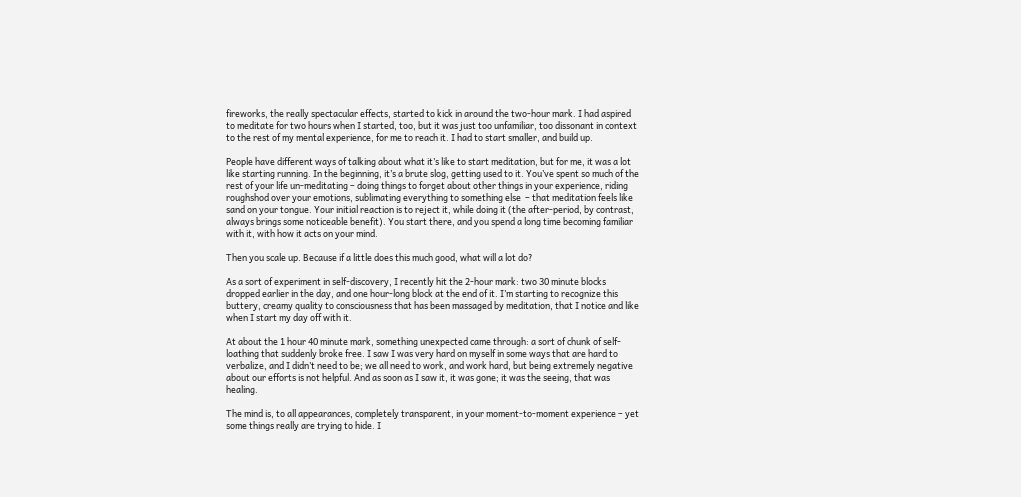fireworks, the really spectacular effects, started to kick in around the two-hour mark. I had aspired to meditate for two hours when I started, too, but it was just too unfamiliar, too dissonant in context to the rest of my mental experience, for me to reach it. I had to start smaller, and build up.

People have different ways of talking about what it’s like to start meditation, but for me, it was a lot like starting running. In the beginning, it’s a brute slog, getting used to it. You’ve spent so much of the rest of your life un-meditating – doing things to forget about other things in your experience, riding roughshod over your emotions, sublimating everything to something else  – that meditation feels like sand on your tongue. Your initial reaction is to reject it, while doing it (the after-period, by contrast, always brings some noticeable benefit). You start there, and you spend a long time becoming familiar with it, with how it acts on your mind.

Then you scale up. Because if a little does this much good, what will a lot do?

As a sort of experiment in self-discovery, I recently hit the 2-hour mark: two 30 minute blocks dropped earlier in the day, and one hour-long block at the end of it. I’m starting to recognize this buttery, creamy quality to consciousness that has been massaged by meditation, that I notice and like when I start my day off with it.

At about the 1 hour 40 minute mark, something unexpected came through: a sort of chunk of self-loathing that suddenly broke free. I saw I was very hard on myself in some ways that are hard to verbalize, and I didn’t need to be; we all need to work, and work hard, but being extremely negative about our efforts is not helpful. And as soon as I saw it, it was gone; it was the seeing, that was healing.

The mind is, to all appearances, completely transparent, in your moment-to-moment experience – yet some things really are trying to hide. I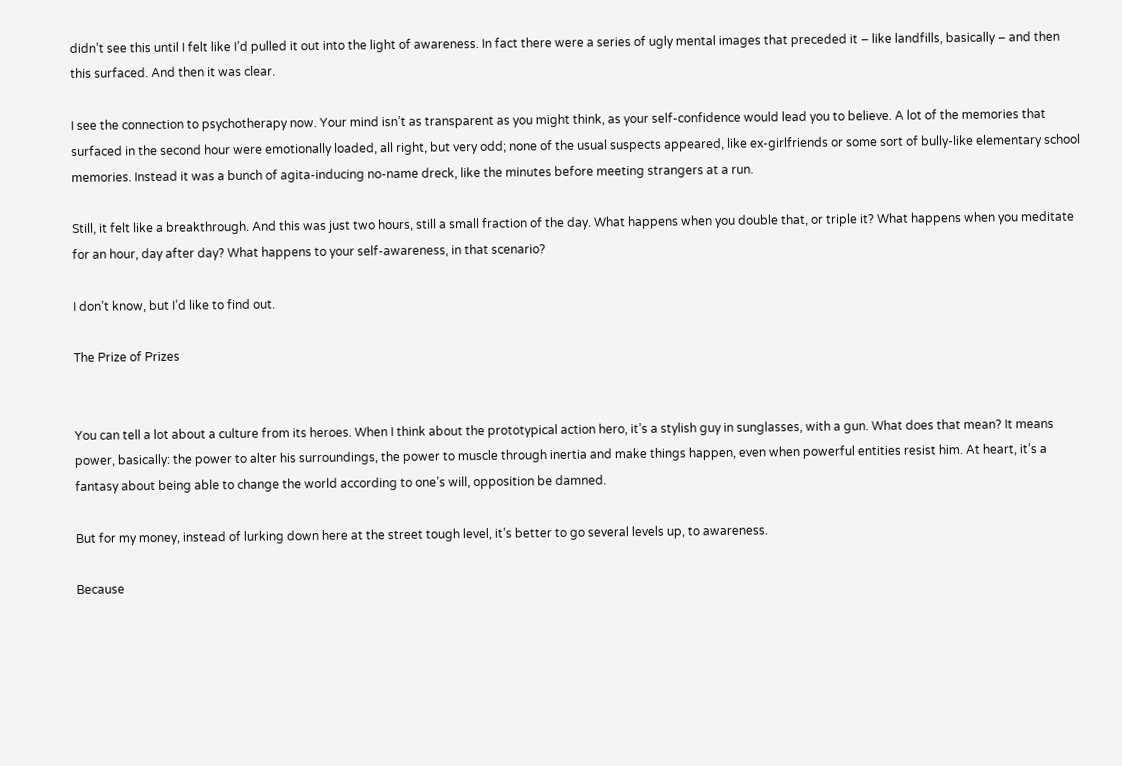didn’t see this until I felt like I’d pulled it out into the light of awareness. In fact there were a series of ugly mental images that preceded it – like landfills, basically – and then this surfaced. And then it was clear.

I see the connection to psychotherapy now. Your mind isn’t as transparent as you might think, as your self-confidence would lead you to believe. A lot of the memories that surfaced in the second hour were emotionally loaded, all right, but very odd; none of the usual suspects appeared, like ex-girlfriends or some sort of bully-like elementary school memories. Instead it was a bunch of agita-inducing no-name dreck, like the minutes before meeting strangers at a run.

Still, it felt like a breakthrough. And this was just two hours, still a small fraction of the day. What happens when you double that, or triple it? What happens when you meditate for an hour, day after day? What happens to your self-awareness, in that scenario?

I don’t know, but I’d like to find out.

The Prize of Prizes


You can tell a lot about a culture from its heroes. When I think about the prototypical action hero, it’s a stylish guy in sunglasses, with a gun. What does that mean? It means power, basically: the power to alter his surroundings, the power to muscle through inertia and make things happen, even when powerful entities resist him. At heart, it’s a fantasy about being able to change the world according to one’s will, opposition be damned.

But for my money, instead of lurking down here at the street tough level, it’s better to go several levels up, to awareness.

Because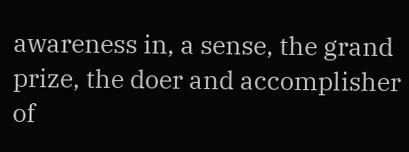awareness in, a sense, the grand prize, the doer and accomplisher of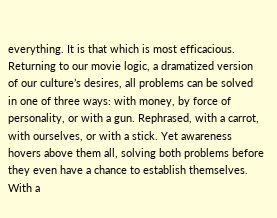everything. It is that which is most efficacious. Returning to our movie logic, a dramatized version of our culture’s desires, all problems can be solved in one of three ways: with money, by force of personality, or with a gun. Rephrased, with a carrot, with ourselves, or with a stick. Yet awareness hovers above them all, solving both problems before they even have a chance to establish themselves. With a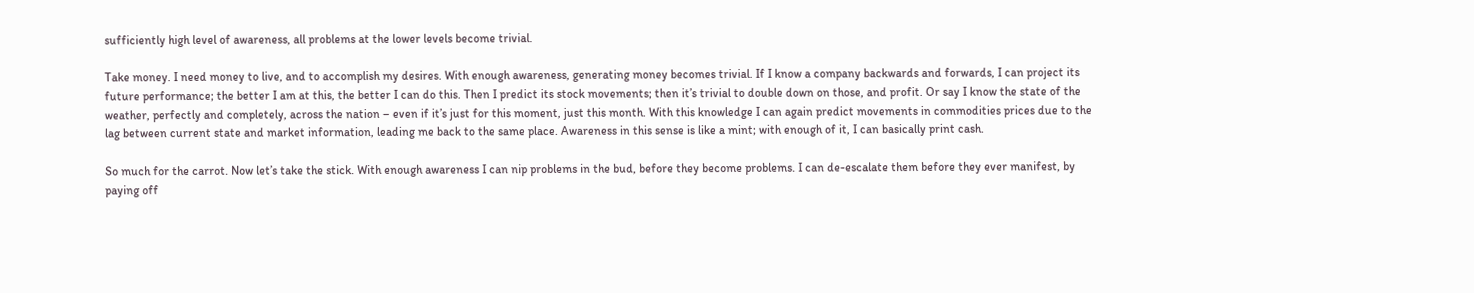sufficiently high level of awareness, all problems at the lower levels become trivial.

Take money. I need money to live, and to accomplish my desires. With enough awareness, generating money becomes trivial. If I know a company backwards and forwards, I can project its future performance; the better I am at this, the better I can do this. Then I predict its stock movements; then it’s trivial to double down on those, and profit. Or say I know the state of the weather, perfectly and completely, across the nation – even if it’s just for this moment, just this month. With this knowledge I can again predict movements in commodities prices due to the lag between current state and market information, leading me back to the same place. Awareness in this sense is like a mint; with enough of it, I can basically print cash.

So much for the carrot. Now let’s take the stick. With enough awareness I can nip problems in the bud, before they become problems. I can de-escalate them before they ever manifest, by paying off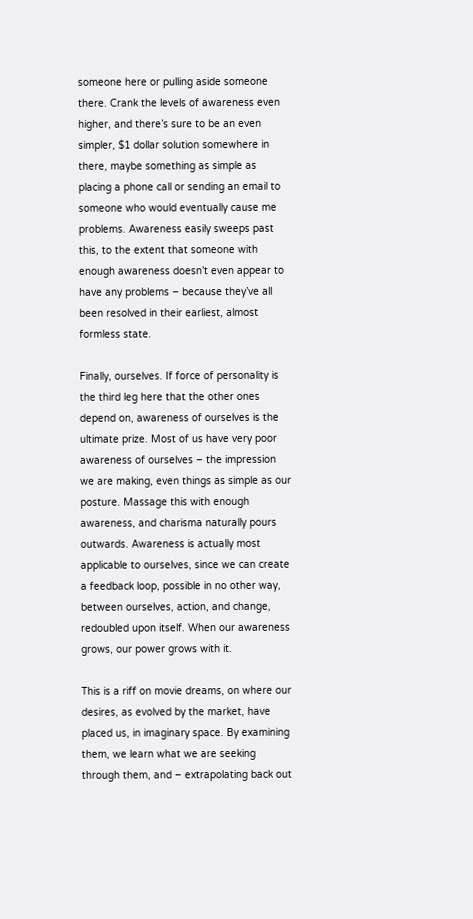someone here or pulling aside someone there. Crank the levels of awareness even higher, and there’s sure to be an even simpler, $1 dollar solution somewhere in there, maybe something as simple as placing a phone call or sending an email to someone who would eventually cause me problems. Awareness easily sweeps past this, to the extent that someone with enough awareness doesn’t even appear to have any problems – because they’ve all been resolved in their earliest, almost formless state.

Finally, ourselves. If force of personality is the third leg here that the other ones depend on, awareness of ourselves is the ultimate prize. Most of us have very poor awareness of ourselves – the impression we are making, even things as simple as our posture. Massage this with enough awareness, and charisma naturally pours outwards. Awareness is actually most applicable to ourselves, since we can create a feedback loop, possible in no other way, between ourselves, action, and change, redoubled upon itself. When our awareness grows, our power grows with it.

This is a riff on movie dreams, on where our desires, as evolved by the market, have placed us, in imaginary space. By examining them, we learn what we are seeking through them, and – extrapolating back out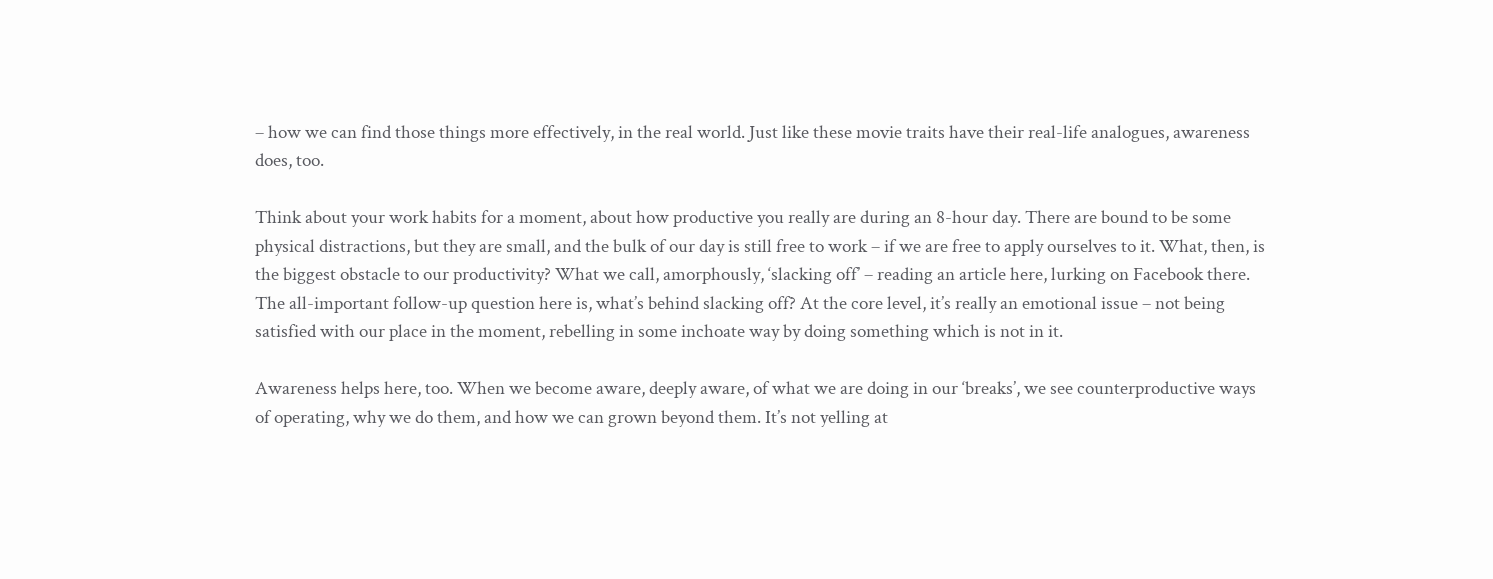– how we can find those things more effectively, in the real world. Just like these movie traits have their real-life analogues, awareness does, too.

Think about your work habits for a moment, about how productive you really are during an 8-hour day. There are bound to be some physical distractions, but they are small, and the bulk of our day is still free to work – if we are free to apply ourselves to it. What, then, is the biggest obstacle to our productivity? What we call, amorphously, ‘slacking off’ – reading an article here, lurking on Facebook there. The all-important follow-up question here is, what’s behind slacking off? At the core level, it’s really an emotional issue – not being satisfied with our place in the moment, rebelling in some inchoate way by doing something which is not in it.

Awareness helps here, too. When we become aware, deeply aware, of what we are doing in our ‘breaks’, we see counterproductive ways of operating, why we do them, and how we can grown beyond them. It’s not yelling at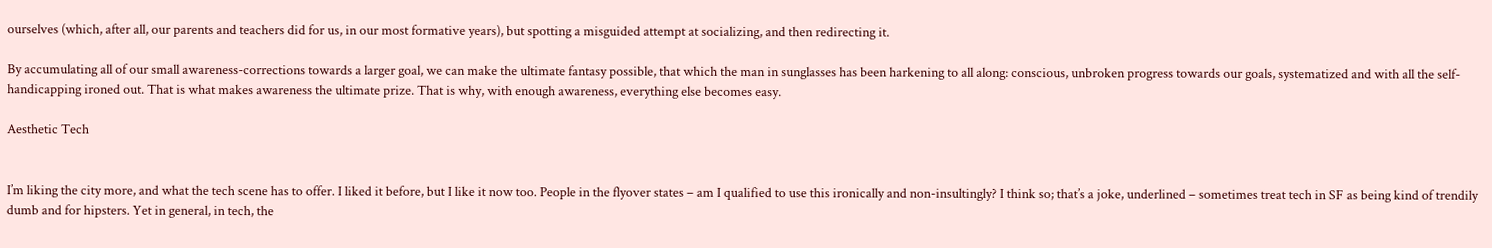ourselves (which, after all, our parents and teachers did for us, in our most formative years), but spotting a misguided attempt at socializing, and then redirecting it.

By accumulating all of our small awareness-corrections towards a larger goal, we can make the ultimate fantasy possible, that which the man in sunglasses has been harkening to all along: conscious, unbroken progress towards our goals, systematized and with all the self-handicapping ironed out. That is what makes awareness the ultimate prize. That is why, with enough awareness, everything else becomes easy.

Aesthetic Tech


I’m liking the city more, and what the tech scene has to offer. I liked it before, but I like it now too. People in the flyover states – am I qualified to use this ironically and non-insultingly? I think so; that’s a joke, underlined – sometimes treat tech in SF as being kind of trendily dumb and for hipsters. Yet in general, in tech, the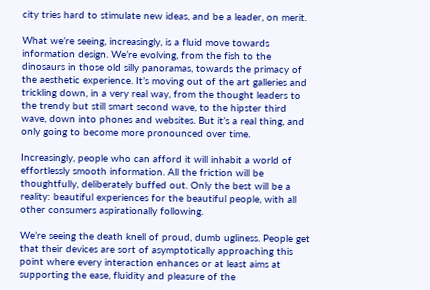city tries hard to stimulate new ideas, and be a leader, on merit.

What we’re seeing, increasingly, is a fluid move towards information design. We’re evolving, from the fish to the dinosaurs in those old silly panoramas, towards the primacy of the aesthetic experience. It’s moving out of the art galleries and trickling down, in a very real way, from the thought leaders to the trendy but still smart second wave, to the hipster third wave, down into phones and websites. But it’s a real thing, and only going to become more pronounced over time.

Increasingly, people who can afford it will inhabit a world of effortlessly smooth information. All the friction will be thoughtfully, deliberately buffed out. Only the best will be a reality: beautiful experiences for the beautiful people, with all other consumers aspirationally following.

We’re seeing the death knell of proud, dumb ugliness. People get that their devices are sort of asymptotically approaching this point where every interaction enhances or at least aims at supporting the ease, fluidity and pleasure of the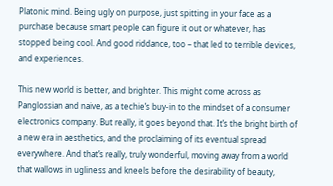Platonic mind. Being ugly on purpose, just spitting in your face as a purchase because smart people can figure it out or whatever, has stopped being cool. And good riddance, too – that led to terrible devices, and experiences.

This new world is better, and brighter. This might come across as Panglossian and naive, as a techie’s buy-in to the mindset of a consumer electronics company. But really, it goes beyond that. It’s the bright birth of a new era in aesthetics, and the proclaiming of its eventual spread everywhere. And that’s really, truly wonderful, moving away from a world that wallows in ugliness and kneels before the desirability of beauty,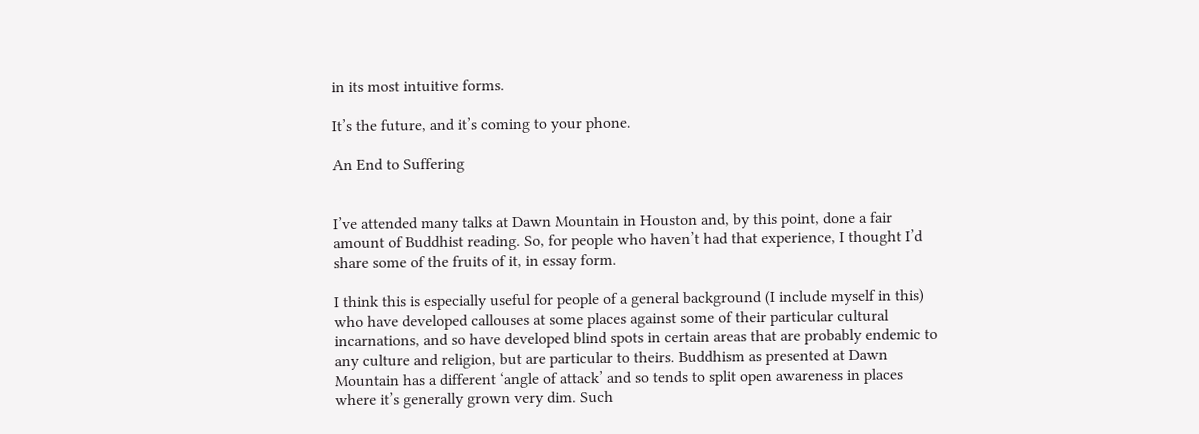in its most intuitive forms.

It’s the future, and it’s coming to your phone.

An End to Suffering


I’ve attended many talks at Dawn Mountain in Houston and, by this point, done a fair amount of Buddhist reading. So, for people who haven’t had that experience, I thought I’d share some of the fruits of it, in essay form.

I think this is especially useful for people of a general background (I include myself in this) who have developed callouses at some places against some of their particular cultural incarnations, and so have developed blind spots in certain areas that are probably endemic to any culture and religion, but are particular to theirs. Buddhism as presented at Dawn Mountain has a different ‘angle of attack’ and so tends to split open awareness in places where it’s generally grown very dim. Such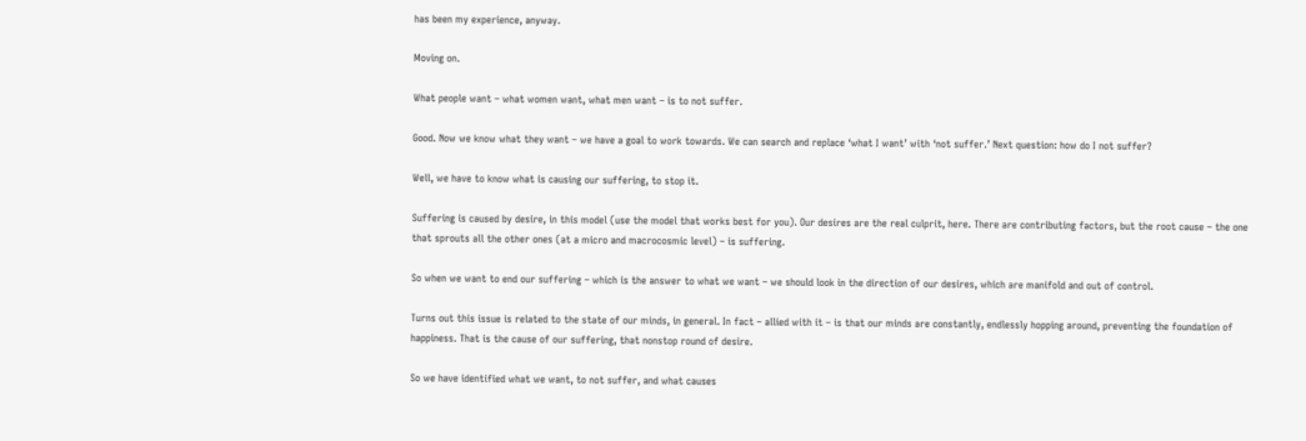has been my experience, anyway.

Moving on.

What people want – what women want, what men want – is to not suffer.

Good. Now we know what they want – we have a goal to work towards. We can search and replace ‘what I want’ with ‘not suffer.’ Next question: how do I not suffer?

Well, we have to know what is causing our suffering, to stop it.

Suffering is caused by desire, in this model (use the model that works best for you). Our desires are the real culprit, here. There are contributing factors, but the root cause – the one that sprouts all the other ones (at a micro and macrocosmic level) – is suffering.

So when we want to end our suffering – which is the answer to what we want – we should look in the direction of our desires, which are manifold and out of control.

Turns out this issue is related to the state of our minds, in general. In fact – allied with it – is that our minds are constantly, endlessly hopping around, preventing the foundation of happiness. That is the cause of our suffering, that nonstop round of desire.

So we have identified what we want, to not suffer, and what causes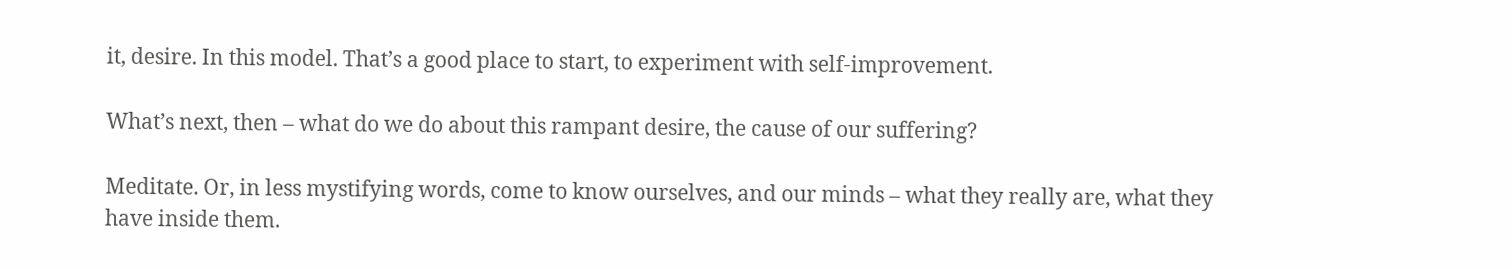it, desire. In this model. That’s a good place to start, to experiment with self-improvement.

What’s next, then – what do we do about this rampant desire, the cause of our suffering?

Meditate. Or, in less mystifying words, come to know ourselves, and our minds – what they really are, what they have inside them.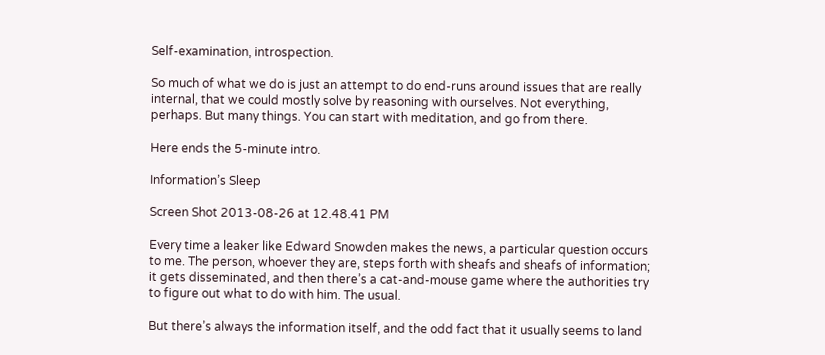Self-examination, introspection.

So much of what we do is just an attempt to do end-runs around issues that are really internal, that we could mostly solve by reasoning with ourselves. Not everything, perhaps. But many things. You can start with meditation, and go from there.

Here ends the 5-minute intro.

Information’s Sleep

Screen Shot 2013-08-26 at 12.48.41 PM

Every time a leaker like Edward Snowden makes the news, a particular question occurs to me. The person, whoever they are, steps forth with sheafs and sheafs of information; it gets disseminated, and then there’s a cat-and-mouse game where the authorities try to figure out what to do with him. The usual.

But there’s always the information itself, and the odd fact that it usually seems to land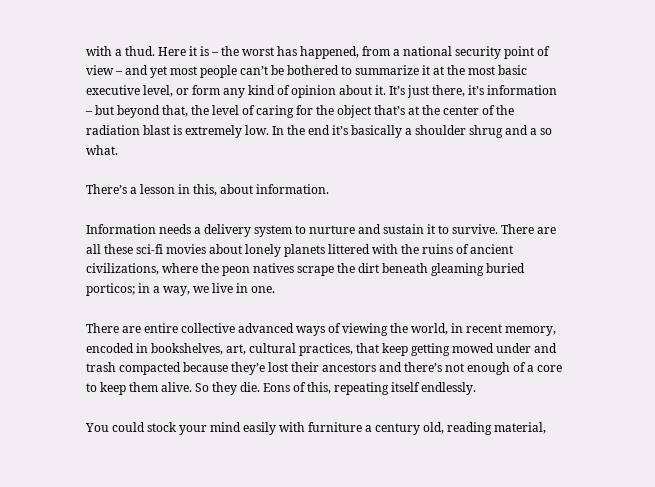with a thud. Here it is – the worst has happened, from a national security point of view – and yet most people can’t be bothered to summarize it at the most basic executive level, or form any kind of opinion about it. It’s just there, it’s information – but beyond that, the level of caring for the object that’s at the center of the radiation blast is extremely low. In the end it’s basically a shoulder shrug and a so what.

There’s a lesson in this, about information.

Information needs a delivery system to nurture and sustain it to survive. There are all these sci-fi movies about lonely planets littered with the ruins of ancient civilizations, where the peon natives scrape the dirt beneath gleaming buried porticos; in a way, we live in one.

There are entire collective advanced ways of viewing the world, in recent memory, encoded in bookshelves, art, cultural practices, that keep getting mowed under and trash compacted because they’e lost their ancestors and there’s not enough of a core to keep them alive. So they die. Eons of this, repeating itself endlessly.

You could stock your mind easily with furniture a century old, reading material,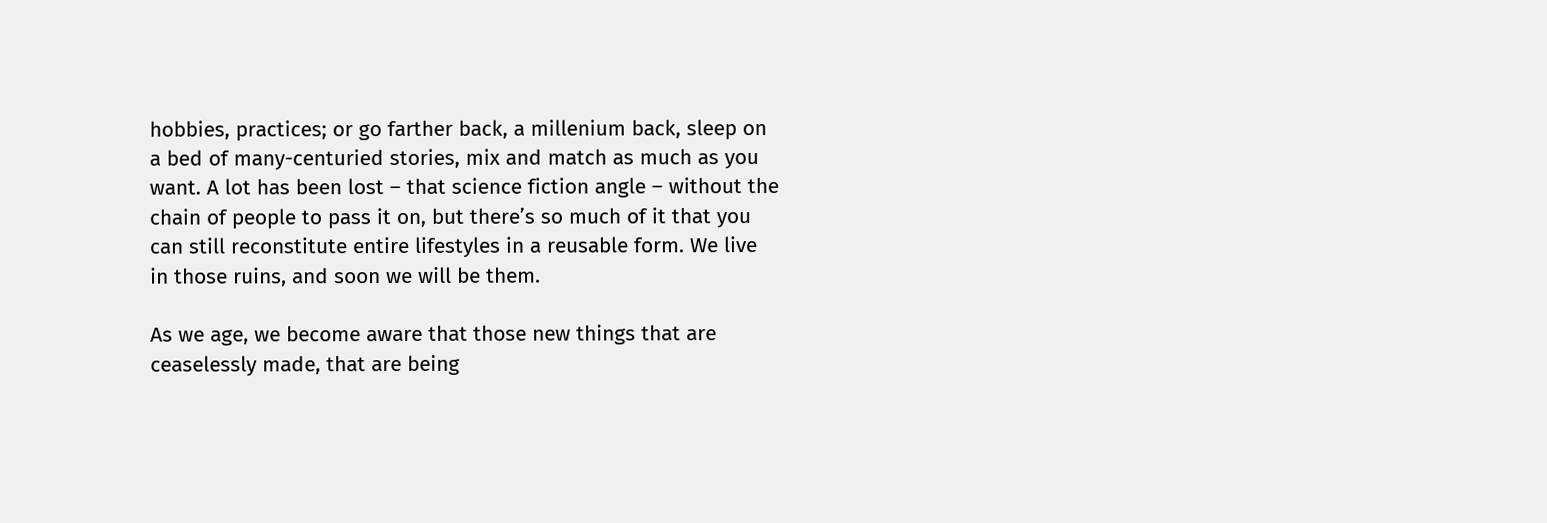hobbies, practices; or go farther back, a millenium back, sleep on a bed of many-centuried stories, mix and match as much as you want. A lot has been lost – that science fiction angle – without the chain of people to pass it on, but there’s so much of it that you can still reconstitute entire lifestyles in a reusable form. We live in those ruins, and soon we will be them.

As we age, we become aware that those new things that are ceaselessly made, that are being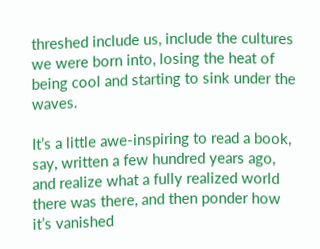threshed include us, include the cultures we were born into, losing the heat of being cool and starting to sink under the waves.

It’s a little awe-inspiring to read a book, say, written a few hundred years ago, and realize what a fully realized world there was there, and then ponder how it’s vanished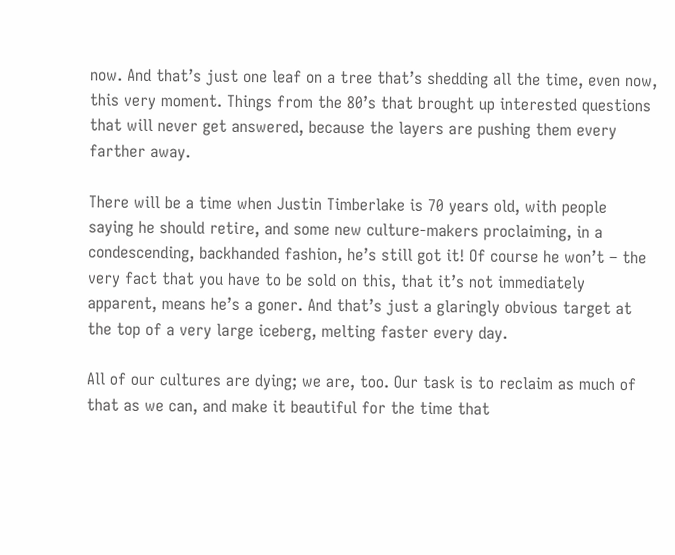now. And that’s just one leaf on a tree that’s shedding all the time, even now, this very moment. Things from the 80’s that brought up interested questions that will never get answered, because the layers are pushing them every farther away.

There will be a time when Justin Timberlake is 70 years old, with people saying he should retire, and some new culture-makers proclaiming, in a condescending, backhanded fashion, he’s still got it! Of course he won’t – the very fact that you have to be sold on this, that it’s not immediately apparent, means he’s a goner. And that’s just a glaringly obvious target at the top of a very large iceberg, melting faster every day.

All of our cultures are dying; we are, too. Our task is to reclaim as much of that as we can, and make it beautiful for the time that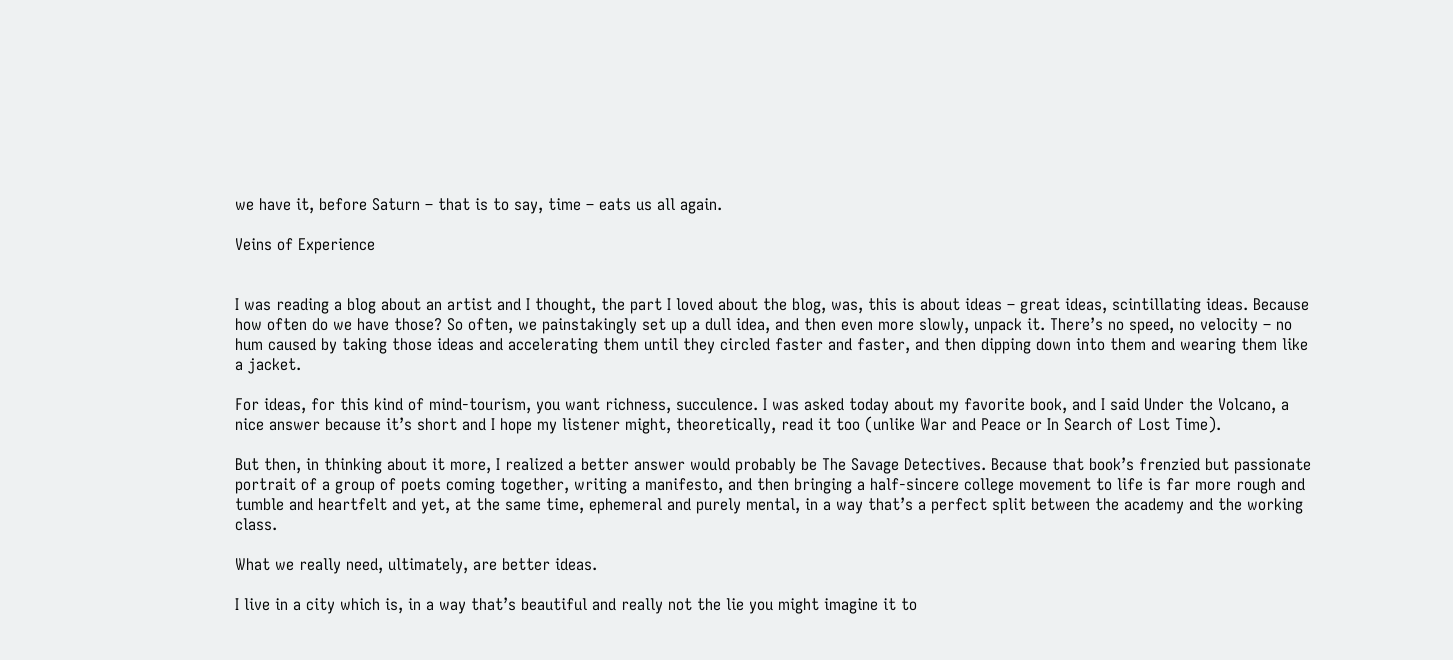we have it, before Saturn – that is to say, time – eats us all again.

Veins of Experience


I was reading a blog about an artist and I thought, the part I loved about the blog, was, this is about ideas – great ideas, scintillating ideas. Because how often do we have those? So often, we painstakingly set up a dull idea, and then even more slowly, unpack it. There’s no speed, no velocity – no hum caused by taking those ideas and accelerating them until they circled faster and faster, and then dipping down into them and wearing them like a jacket.

For ideas, for this kind of mind-tourism, you want richness, succulence. I was asked today about my favorite book, and I said Under the Volcano, a nice answer because it’s short and I hope my listener might, theoretically, read it too (unlike War and Peace or In Search of Lost Time).

But then, in thinking about it more, I realized a better answer would probably be The Savage Detectives. Because that book’s frenzied but passionate portrait of a group of poets coming together, writing a manifesto, and then bringing a half-sincere college movement to life is far more rough and tumble and heartfelt and yet, at the same time, ephemeral and purely mental, in a way that’s a perfect split between the academy and the working class.

What we really need, ultimately, are better ideas.

I live in a city which is, in a way that’s beautiful and really not the lie you might imagine it to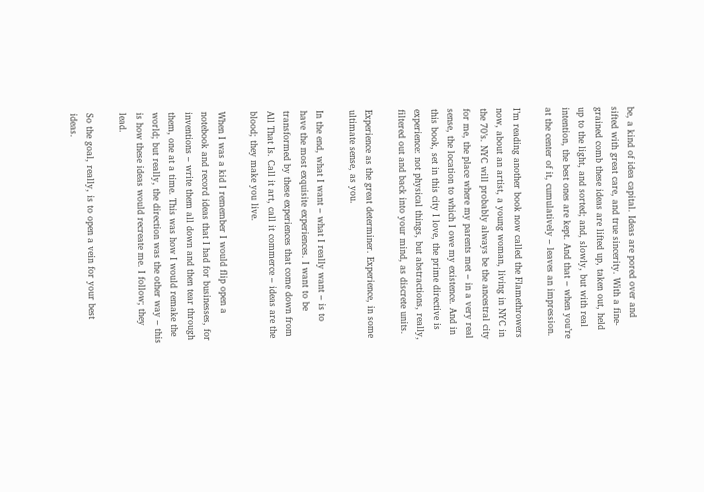be, a kind of idea capital. Ideas are pored over and sifted with great care, and true sincerity. With a fine-grained comb these ideas are lifted up, taken out, held up to the light, and sorted; and, slowly, but with real intention, the best ones are kept. And that – when you’re at the center of it, cumulatively – leaves an impression.

I’m reading another book now called the Flamethrowers now, about an artist, a young woman, living in NYC in the 70’s. NYC will probably always be the ancestral city for me, the place where my parents met – in a very real sense, the location to which I owe my existence. And in this book, set in this city I love, the prime directive is experience: not physical things, but abstractions, really, filtered out and back into your mind, as discrete units.

Experience as the great determiner. Experience, in some ultimate sense, as you.

In the end, what I want – what I really want – is to have the most exquisite experiences. I want to be transformed by these experiences that come down from All That Is. Call it art, call it commerce – ideas are the blood; they make you live.

When I was a kid I remember I would flip open a notebook and record ideas that I had for businesses, for inventions – write them all down and then tear through them, one at a time. This was how I would remake the world; but really, the direction was the other way – this is how these ideas would recreate me. I follow; they lead.

So the goal, really, is to open a vein for your best ideas.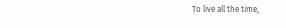To live all the time,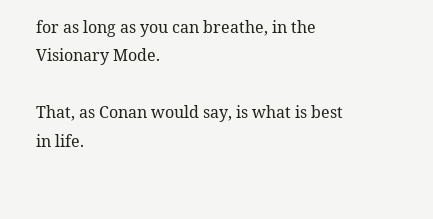for as long as you can breathe, in the Visionary Mode.

That, as Conan would say, is what is best in life.